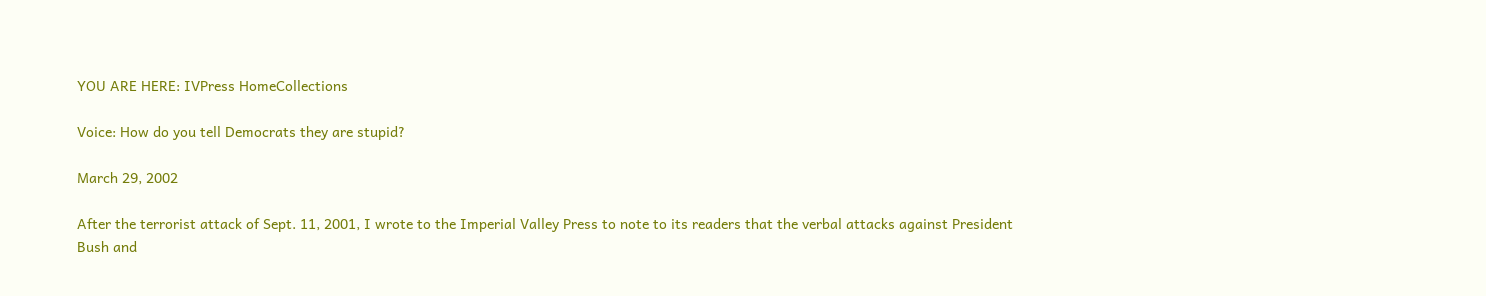YOU ARE HERE: IVPress HomeCollections

Voice: How do you tell Democrats they are stupid?

March 29, 2002

After the terrorist attack of Sept. 11, 2001, I wrote to the Imperial Valley Press to note to its readers that the verbal attacks against President Bush and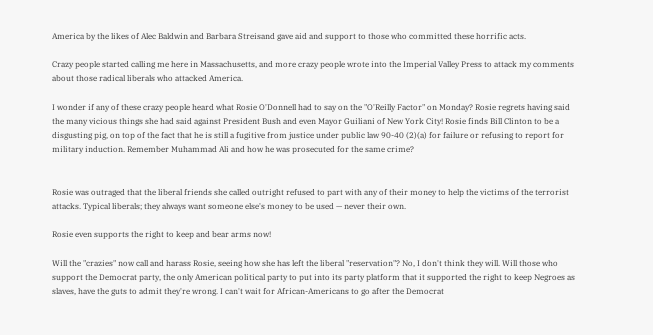America by the likes of Alec Baldwin and Barbara Streisand gave aid and support to those who committed these horrific acts.

Crazy people started calling me here in Massachusetts, and more crazy people wrote into the Imperial Valley Press to attack my comments about those radical liberals who attacked America.

I wonder if any of these crazy people heard what Rosie O'Donnell had to say on the "O'Reilly Factor" on Monday? Rosie regrets having said the many vicious things she had said against President Bush and even Mayor Guiliani of New York City! Rosie finds Bill Clinton to be a disgusting pig, on top of the fact that he is still a fugitive from justice under public law 90-40 (2)(a) for failure or refusing to report for military induction. Remember Muhammad Ali and how he was prosecuted for the same crime?


Rosie was outraged that the liberal friends she called outright refused to part with any of their money to help the victims of the terrorist attacks. Typical liberals; they always want someone else's money to be used — never their own.

Rosie even supports the right to keep and bear arms now!

Will the "crazies" now call and harass Rosie, seeing how she has left the liberal "reservation"? No, I don't think they will. Will those who support the Democrat party, the only American political party to put into its party platform that it supported the right to keep Negroes as slaves, have the guts to admit they're wrong. I can't wait for African-Americans to go after the Democrat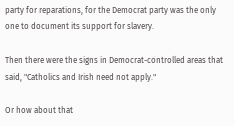party for reparations, for the Democrat party was the only one to document its support for slavery.

Then there were the signs in Democrat-controlled areas that said, "Catholics and Irish need not apply."

Or how about that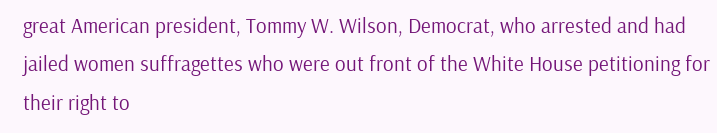great American president, Tommy W. Wilson, Democrat, who arrested and had jailed women suffragettes who were out front of the White House petitioning for their right to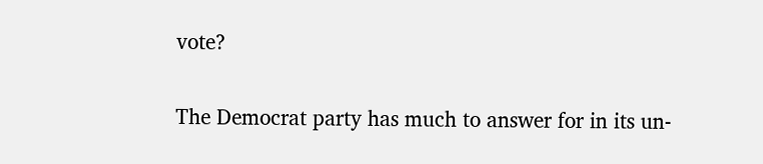vote?

The Democrat party has much to answer for in its un-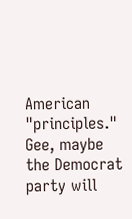American "principles." Gee, maybe the Democrat party will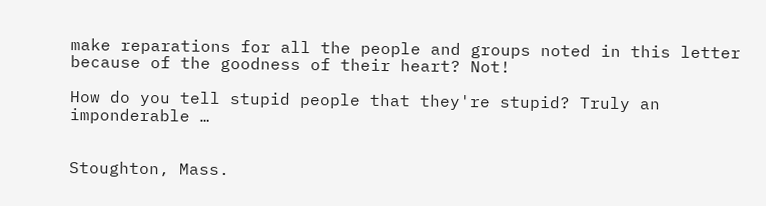make reparations for all the people and groups noted in this letter because of the goodness of their heart? Not!

How do you tell stupid people that they're stupid? Truly an imponderable …


Stoughton, Mass.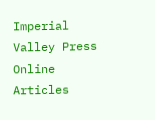Imperial Valley Press Online Articles